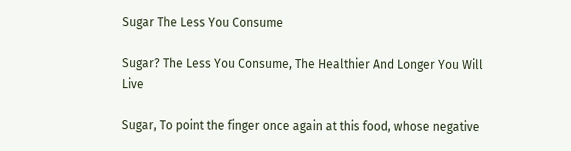Sugar The Less You Consume

Sugar? The Less You Consume, The Healthier And Longer You Will Live

Sugar, To point the finger once again at this food, whose negative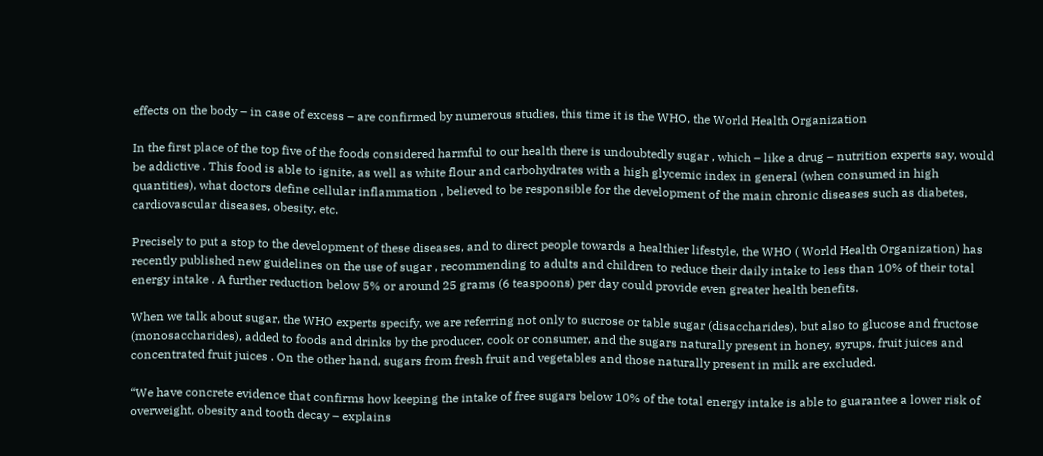effects on the body – in case of excess – are confirmed by numerous studies, this time it is the WHO, the World Health Organization

In the first place of the top five of the foods considered harmful to our health there is undoubtedly sugar , which – like a drug – nutrition experts say, would be addictive . This food is able to ignite, as well as white flour and carbohydrates with a high glycemic index in general (when consumed in high quantities), what doctors define cellular inflammation , believed to be responsible for the development of the main chronic diseases such as diabetes, cardiovascular diseases, obesity, etc.

Precisely to put a stop to the development of these diseases, and to direct people towards a healthier lifestyle, the WHO ( World Health Organization) has recently published new guidelines on the use of sugar , recommending to adults and children to reduce their daily intake to less than 10% of their total energy intake . A further reduction below 5% or around 25 grams (6 teaspoons) per day could provide even greater health benefits.

When we talk about sugar, the WHO experts specify, we are referring not only to sucrose or table sugar (disaccharides), but also to glucose and fructose (monosaccharides), added to foods and drinks by the producer, cook or consumer, and the sugars naturally present in honey, syrups, fruit juices and concentrated fruit juices . On the other hand, sugars from fresh fruit and vegetables and those naturally present in milk are excluded.

“We have concrete evidence that confirms how keeping the intake of free sugars below 10% of the total energy intake is able to guarantee a lower risk of overweight, obesity and tooth decay – explains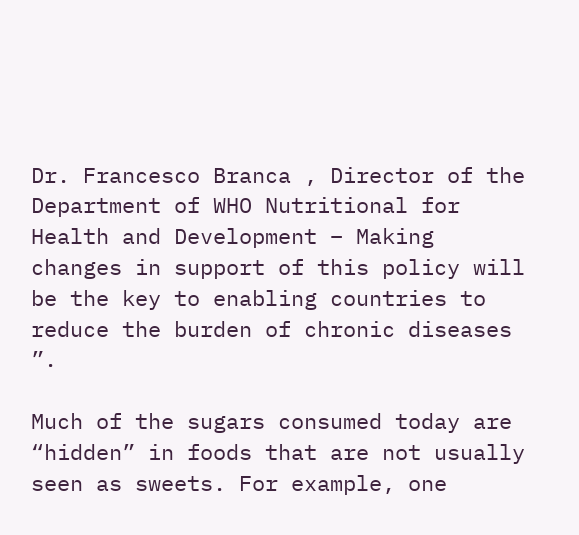Dr. Francesco Branca , Director of the Department of WHO Nutritional for Health and Development – Making changes in support of this policy will be the key to enabling countries to reduce the burden of chronic diseases ”.

Much of the sugars consumed today are “hidden” in foods that are not usually seen as sweets. For example, one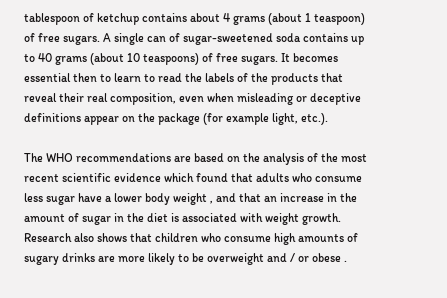tablespoon of ketchup contains about 4 grams (about 1 teaspoon) of free sugars. A single can of sugar-sweetened soda contains up to 40 grams (about 10 teaspoons) of free sugars. It becomes essential then to learn to read the labels of the products that reveal their real composition, even when misleading or deceptive definitions appear on the package (for example light, etc.).

The WHO recommendations are based on the analysis of the most recent scientific evidence which found that adults who consume less sugar have a lower body weight , and that an increase in the amount of sugar in the diet is associated with weight growth. Research also shows that children who consume high amounts of sugary drinks are more likely to be overweight and / or obese .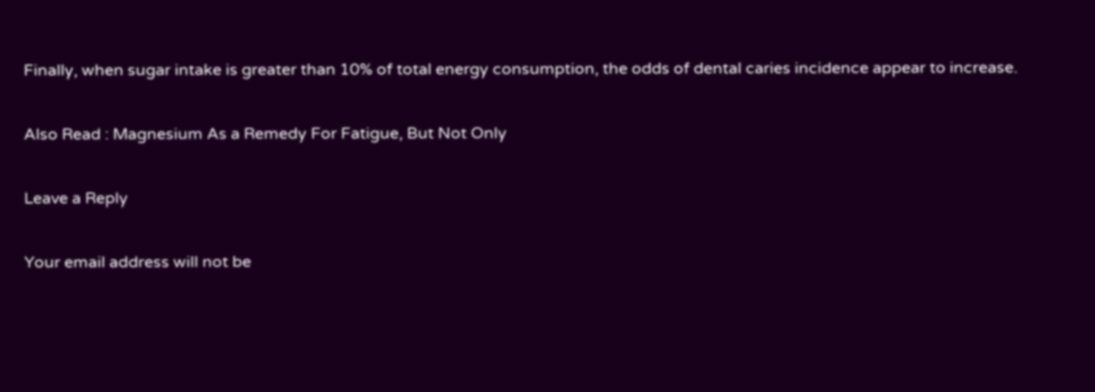Finally, when sugar intake is greater than 10% of total energy consumption, the odds of dental caries incidence appear to increase.

Also Read : Magnesium As a Remedy For Fatigue, But Not Only

Leave a Reply

Your email address will not be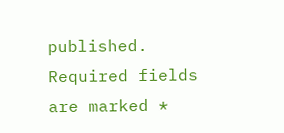published. Required fields are marked *